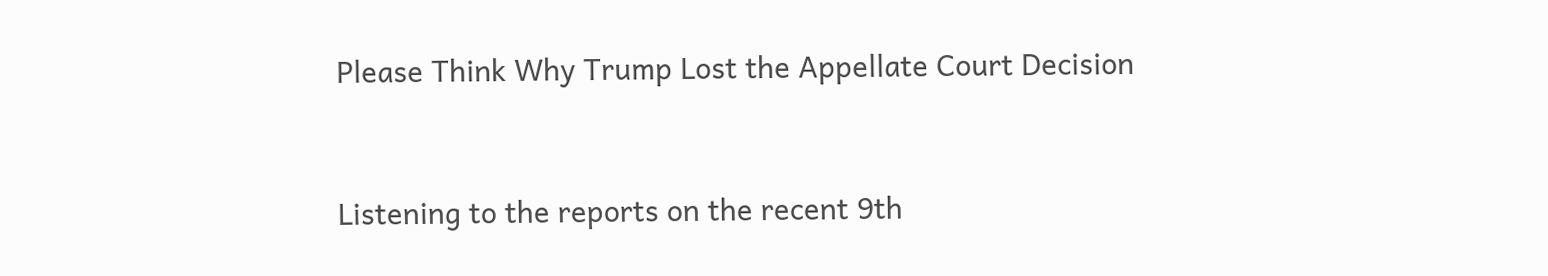Please Think Why Trump Lost the Appellate Court Decision


Listening to the reports on the recent 9th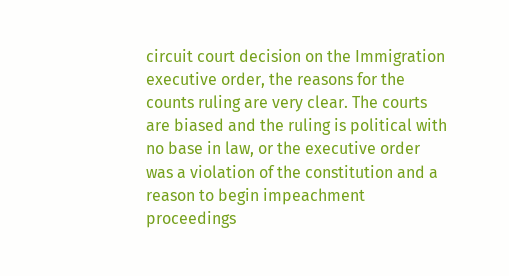circuit court decision on the Immigration executive order, the reasons for the counts ruling are very clear. The courts are biased and the ruling is political with no base in law, or the executive order was a violation of the constitution and a reason to begin impeachment proceedings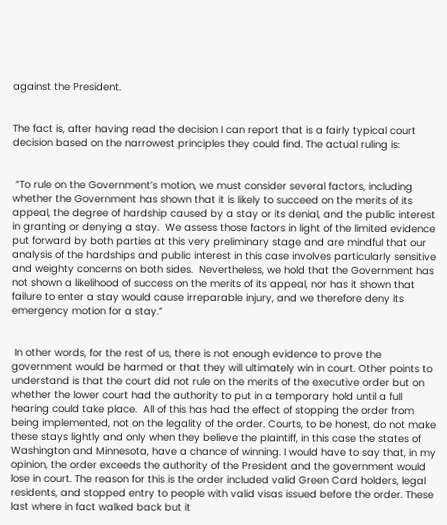against the President.


The fact is, after having read the decision I can report that is a fairly typical court decision based on the narrowest principles they could find. The actual ruling is:


 “To rule on the Government’s motion, we must consider several factors, including whether the Government has shown that it is likely to succeed on the merits of its appeal, the degree of hardship caused by a stay or its denial, and the public interest in granting or denying a stay.  We assess those factors in light of the limited evidence put forward by both parties at this very preliminary stage and are mindful that our analysis of the hardships and public interest in this case involves particularly sensitive and weighty concerns on both sides.  Nevertheless, we hold that the Government has not shown a likelihood of success on the merits of its appeal, nor has it shown that failure to enter a stay would cause irreparable injury, and we therefore deny its emergency motion for a stay.”


 In other words, for the rest of us, there is not enough evidence to prove the government would be harmed or that they will ultimately win in court. Other points to understand is that the court did not rule on the merits of the executive order but on whether the lower court had the authority to put in a temporary hold until a full hearing could take place.  All of this has had the effect of stopping the order from being implemented, not on the legality of the order. Courts, to be honest, do not make these stays lightly and only when they believe the plaintiff, in this case the states of Washington and Minnesota, have a chance of winning. I would have to say that, in my opinion, the order exceeds the authority of the President and the government would lose in court. The reason for this is the order included valid Green Card holders, legal residents, and stopped entry to people with valid visas issued before the order. These last where in fact walked back but it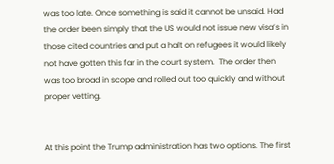was too late. Once something is said it cannot be unsaid. Had the order been simply that the US would not issue new visa’s in those cited countries and put a halt on refugees it would likely not have gotten this far in the court system.  The order then was too broad in scope and rolled out too quickly and without proper vetting.


At this point the Trump administration has two options. The first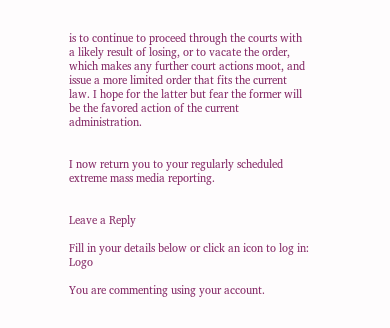is to continue to proceed through the courts with a likely result of losing, or to vacate the order, which makes any further court actions moot, and issue a more limited order that fits the current law. I hope for the latter but fear the former will be the favored action of the current administration.


I now return you to your regularly scheduled extreme mass media reporting.


Leave a Reply

Fill in your details below or click an icon to log in: Logo

You are commenting using your account.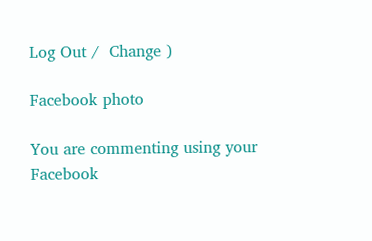Log Out /  Change )

Facebook photo

You are commenting using your Facebook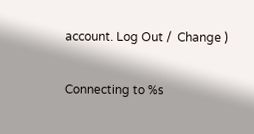account. Log Out /  Change )

Connecting to %s